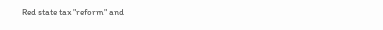Red state tax "reform" and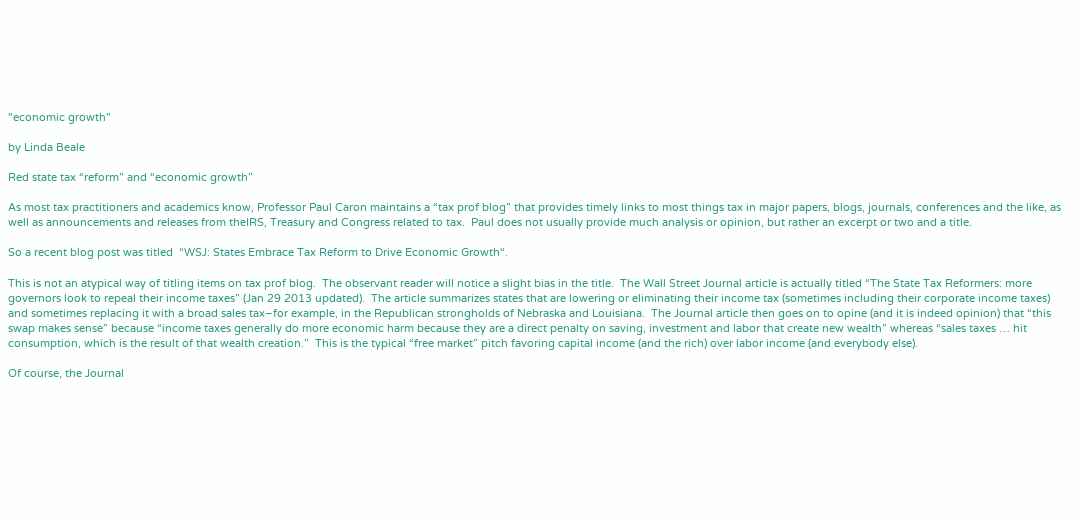"economic growth"

by Linda Beale

Red state tax “reform” and “economic growth”

As most tax practitioners and academics know, Professor Paul Caron maintains a “tax prof blog” that provides timely links to most things tax in major papers, blogs, journals, conferences and the like, as well as announcements and releases from theIRS, Treasury and Congress related to tax.  Paul does not usually provide much analysis or opinion, but rather an excerpt or two and a title.

So a recent blog post was titled  “WSJ: States Embrace Tax Reform to Drive Economic Growth“.

This is not an atypical way of titling items on tax prof blog.  The observant reader will notice a slight bias in the title.  The Wall Street Journal article is actually titled “The State Tax Reformers: more governors look to repeal their income taxes” (Jan 29 2013 updated).  The article summarizes states that are lowering or eliminating their income tax (sometimes including their corporate income taxes) and sometimes replacing it with a broad sales tax–for example, in the Republican strongholds of Nebraska and Louisiana.  The Journal article then goes on to opine (and it is indeed opinion) that “this swap makes sense” because “income taxes generally do more economic harm because they are a direct penalty on saving, investment and labor that create new wealth” whereas “sales taxes … hit consumption, which is the result of that wealth creation.”  This is the typical “free market” pitch favoring capital income (and the rich) over labor income (and everybody else).

Of course, the Journal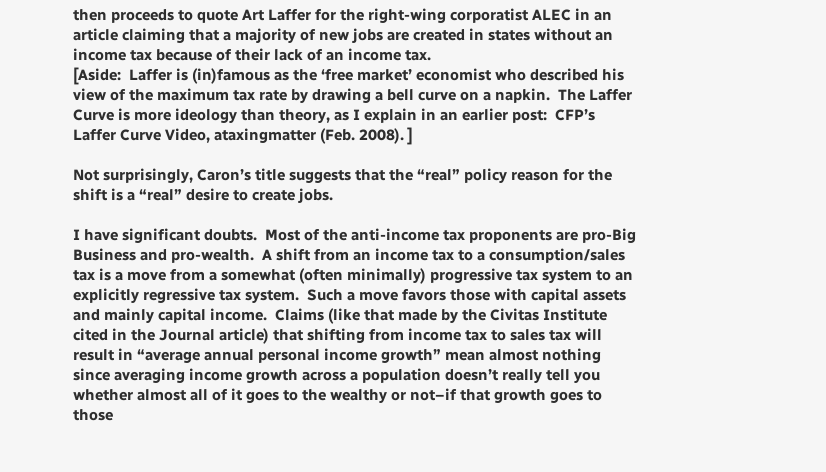then proceeds to quote Art Laffer for the right-wing corporatist ALEC in an article claiming that a majority of new jobs are created in states without an income tax because of their lack of an income tax.
[Aside:  Laffer is (in)famous as the ‘free market’ economist who described his view of the maximum tax rate by drawing a bell curve on a napkin.  The Laffer Curve is more ideology than theory, as I explain in an earlier post:  CFP’s Laffer Curve Video, ataxingmatter (Feb. 2008). ]

Not surprisingly, Caron’s title suggests that the “real” policy reason for the shift is a “real” desire to create jobs.

I have significant doubts.  Most of the anti-income tax proponents are pro-Big Business and pro-wealth.  A shift from an income tax to a consumption/sales tax is a move from a somewhat (often minimally) progressive tax system to an explicitly regressive tax system.  Such a move favors those with capital assets and mainly capital income.  Claims (like that made by the Civitas Institute cited in the Journal article) that shifting from income tax to sales tax will result in “average annual personal income growth” mean almost nothing since averaging income growth across a population doesn’t really tell you whether almost all of it goes to the wealthy or not–if that growth goes to those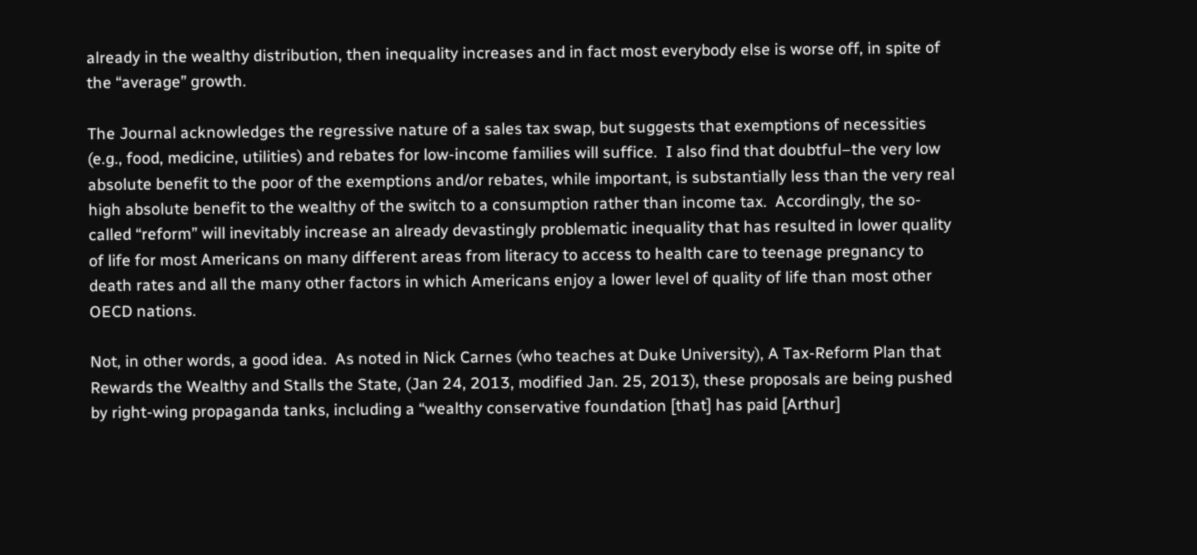already in the wealthy distribution, then inequality increases and in fact most everybody else is worse off, in spite of the “average” growth.

The Journal acknowledges the regressive nature of a sales tax swap, but suggests that exemptions of necessities (e.g., food, medicine, utilities) and rebates for low-income families will suffice.  I also find that doubtful–the very low absolute benefit to the poor of the exemptions and/or rebates, while important, is substantially less than the very real high absolute benefit to the wealthy of the switch to a consumption rather than income tax.  Accordingly, the so-called “reform” will inevitably increase an already devastingly problematic inequality that has resulted in lower quality of life for most Americans on many different areas from literacy to access to health care to teenage pregnancy to death rates and all the many other factors in which Americans enjoy a lower level of quality of life than most other OECD nations.

Not, in other words, a good idea.  As noted in Nick Carnes (who teaches at Duke University), A Tax-Reform Plan that Rewards the Wealthy and Stalls the State, (Jan 24, 2013, modified Jan. 25, 2013), these proposals are being pushed by right-wing propaganda tanks, including a “wealthy conservative foundation [that] has paid [Arthur]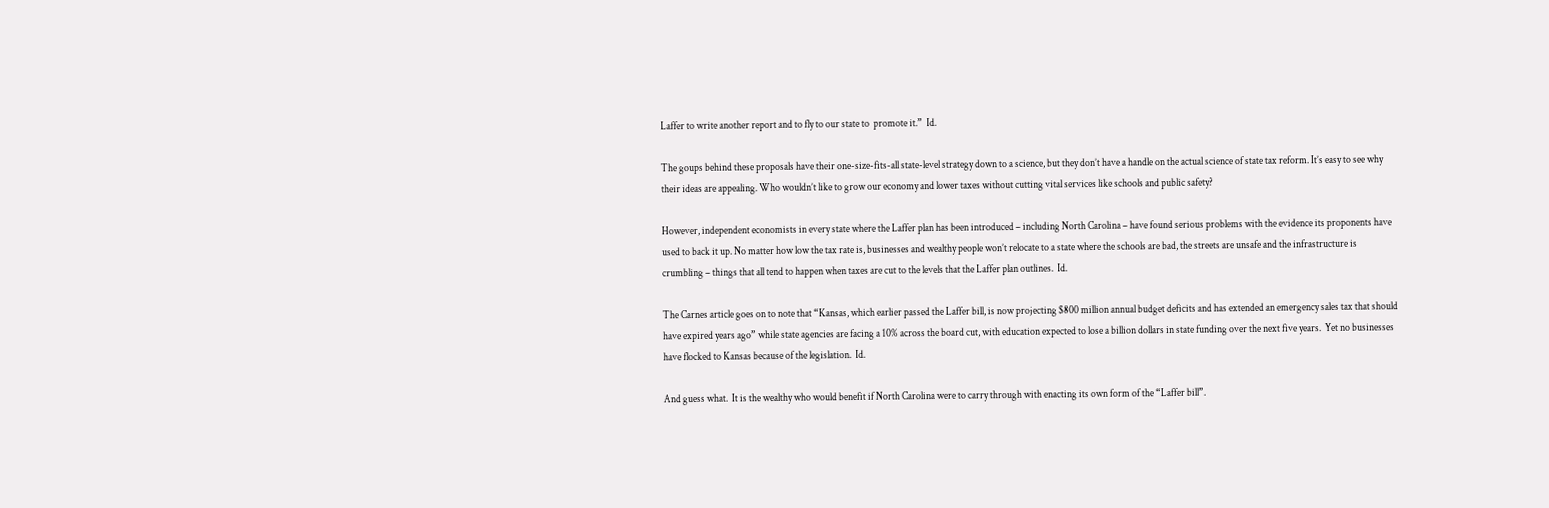Laffer to write another report and to fly to our state to  promote it.”  Id.

The goups behind these proposals have their one-size-fits-all state-level strategy down to a science, but they don’t have a handle on the actual science of state tax reform. It’s easy to see why their ideas are appealing. Who wouldn’t like to grow our economy and lower taxes without cutting vital services like schools and public safety?

However, independent economists in every state where the Laffer plan has been introduced – including North Carolina – have found serious problems with the evidence its proponents have used to back it up. No matter how low the tax rate is, businesses and wealthy people won’t relocate to a state where the schools are bad, the streets are unsafe and the infrastructure is crumbling – things that all tend to happen when taxes are cut to the levels that the Laffer plan outlines.  Id.

The Carnes article goes on to note that “Kansas, which earlier passed the Laffer bill, is now projecting $800 million annual budget deficits and has extended an emergency sales tax that should have expired years ago” while state agencies are facing a 10% across the board cut, with education expected to lose a billion dollars in state funding over the next five years.  Yet no businesses have flocked to Kansas because of the legislation.  Id.

And guess what.  It is the wealthy who would benefit if North Carolina were to carry through with enacting its own form of the “Laffer bill”.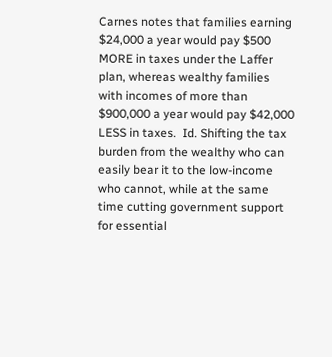Carnes notes that families earning $24,000 a year would pay $500 MORE in taxes under the Laffer plan, whereas wealthy families with incomes of more than $900,000 a year would pay $42,000 LESS in taxes.  Id. Shifting the tax burden from the wealthy who can easily bear it to the low-income who cannot, while at the same time cutting government support for essential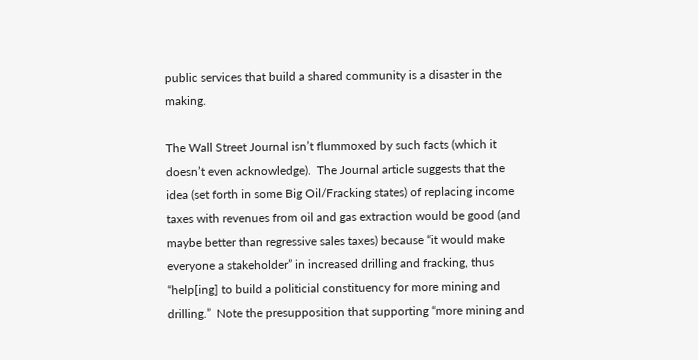public services that build a shared community is a disaster in the making.

The Wall Street Journal isn’t flummoxed by such facts (which it doesn’t even acknowledge).  The Journal article suggests that the idea (set forth in some Big Oil/Fracking states) of replacing income taxes with revenues from oil and gas extraction would be good (and maybe better than regressive sales taxes) because “it would make everyone a stakeholder” in increased drilling and fracking, thus “help[ing] to build a politicial constituency for more mining and drilling.”  Note the presupposition that supporting “more mining and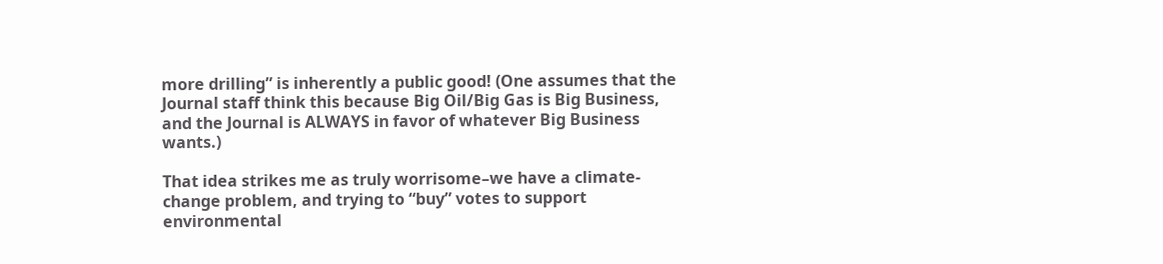more drilling” is inherently a public good! (One assumes that the Journal staff think this because Big Oil/Big Gas is Big Business, and the Journal is ALWAYS in favor of whatever Big Business wants.)

That idea strikes me as truly worrisome–we have a climate-change problem, and trying to “buy” votes to support environmental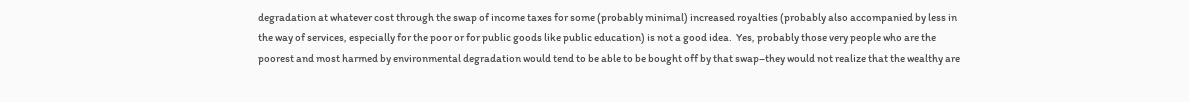degradation at whatever cost through the swap of income taxes for some (probably minimal) increased royalties (probably also accompanied by less in the way of services, especially for the poor or for public goods like public education) is not a good idea.  Yes, probably those very people who are the poorest and most harmed by environmental degradation would tend to be able to be bought off by that swap–they would not realize that the wealthy are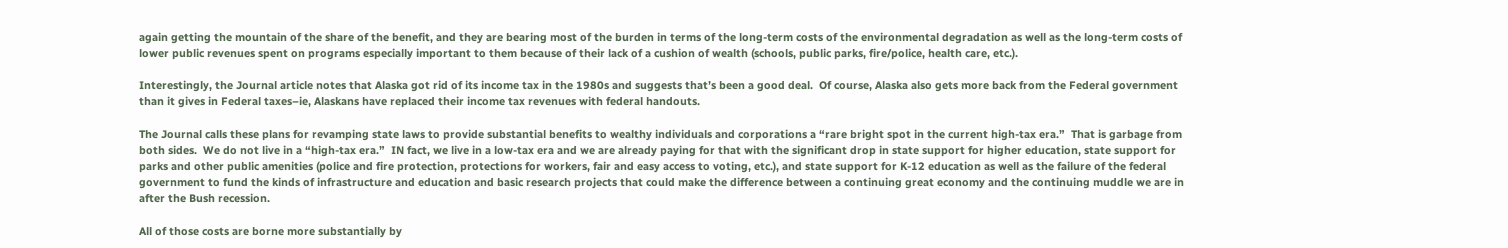again getting the mountain of the share of the benefit, and they are bearing most of the burden in terms of the long-term costs of the environmental degradation as well as the long-term costs of lower public revenues spent on programs especially important to them because of their lack of a cushion of wealth (schools, public parks, fire/police, health care, etc.).

Interestingly, the Journal article notes that Alaska got rid of its income tax in the 1980s and suggests that’s been a good deal.  Of course, Alaska also gets more back from the Federal government than it gives in Federal taxes–ie, Alaskans have replaced their income tax revenues with federal handouts.

The Journal calls these plans for revamping state laws to provide substantial benefits to wealthy individuals and corporations a “rare bright spot in the current high-tax era.”  That is garbage from both sides.  We do not live in a “high-tax era.”  IN fact, we live in a low-tax era and we are already paying for that with the significant drop in state support for higher education, state support for parks and other public amenities (police and fire protection, protections for workers, fair and easy access to voting, etc.), and state support for K-12 education as well as the failure of the federal government to fund the kinds of infrastructure and education and basic research projects that could make the difference between a continuing great economy and the continuing muddle we are in after the Bush recession.

All of those costs are borne more substantially by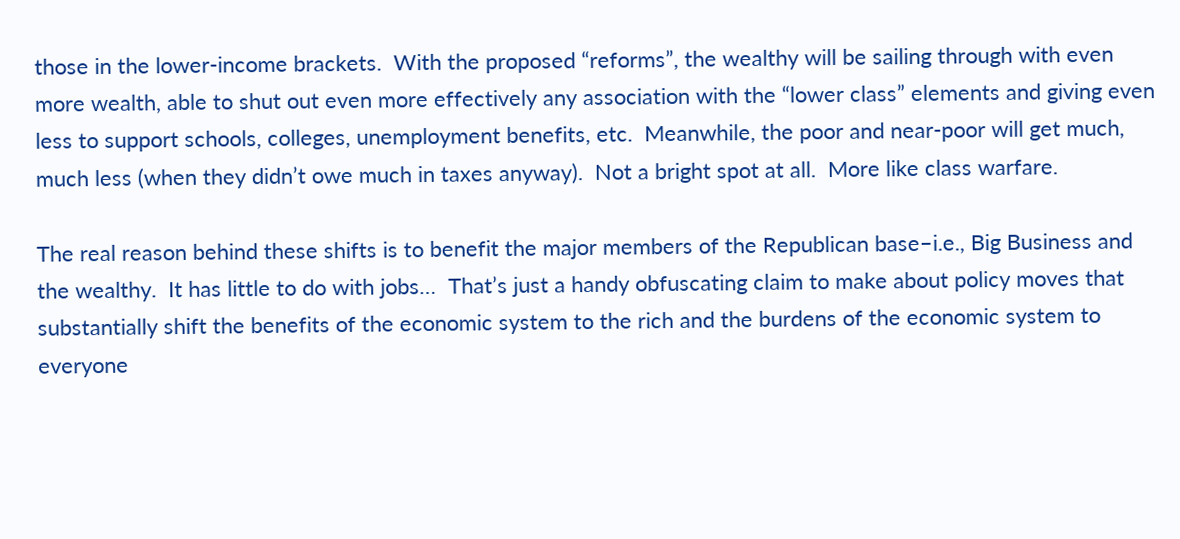those in the lower-income brackets.  With the proposed “reforms”, the wealthy will be sailing through with even more wealth, able to shut out even more effectively any association with the “lower class” elements and giving even less to support schools, colleges, unemployment benefits, etc.  Meanwhile, the poor and near-poor will get much, much less (when they didn’t owe much in taxes anyway).  Not a bright spot at all.  More like class warfare.

The real reason behind these shifts is to benefit the major members of the Republican base–i.e., Big Business and the wealthy.  It has little to do with jobs…  That’s just a handy obfuscating claim to make about policy moves that substantially shift the benefits of the economic system to the rich and the burdens of the economic system to everyone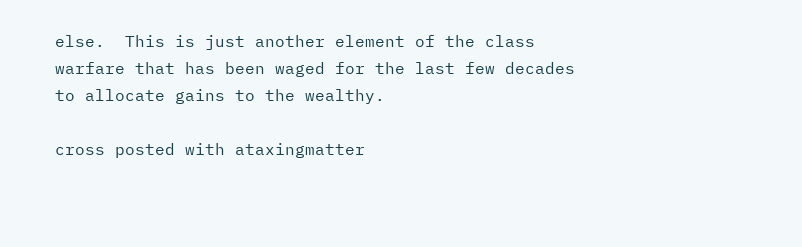else.  This is just another element of the class warfare that has been waged for the last few decades to allocate gains to the wealthy.

cross posted with ataxingmatter